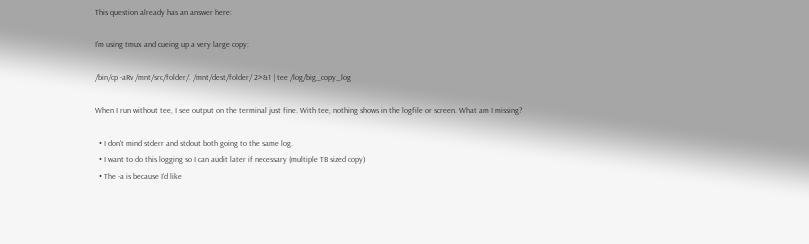This question already has an answer here:

I'm using tmux and cueing up a very large copy:

/bin/cp -aRv /mnt/src/folder/. /mnt/dest/folder/ 2>&1 | tee /log/big_copy_log

When I run without tee, I see output on the terminal just fine. With tee, nothing shows in the logfile or screen. What am I missing?

  • I don't mind stderr and stdout both going to the same log.
  • I want to do this logging so I can audit later if necessary (multiple TB sized copy)
  • The -a is because I'd like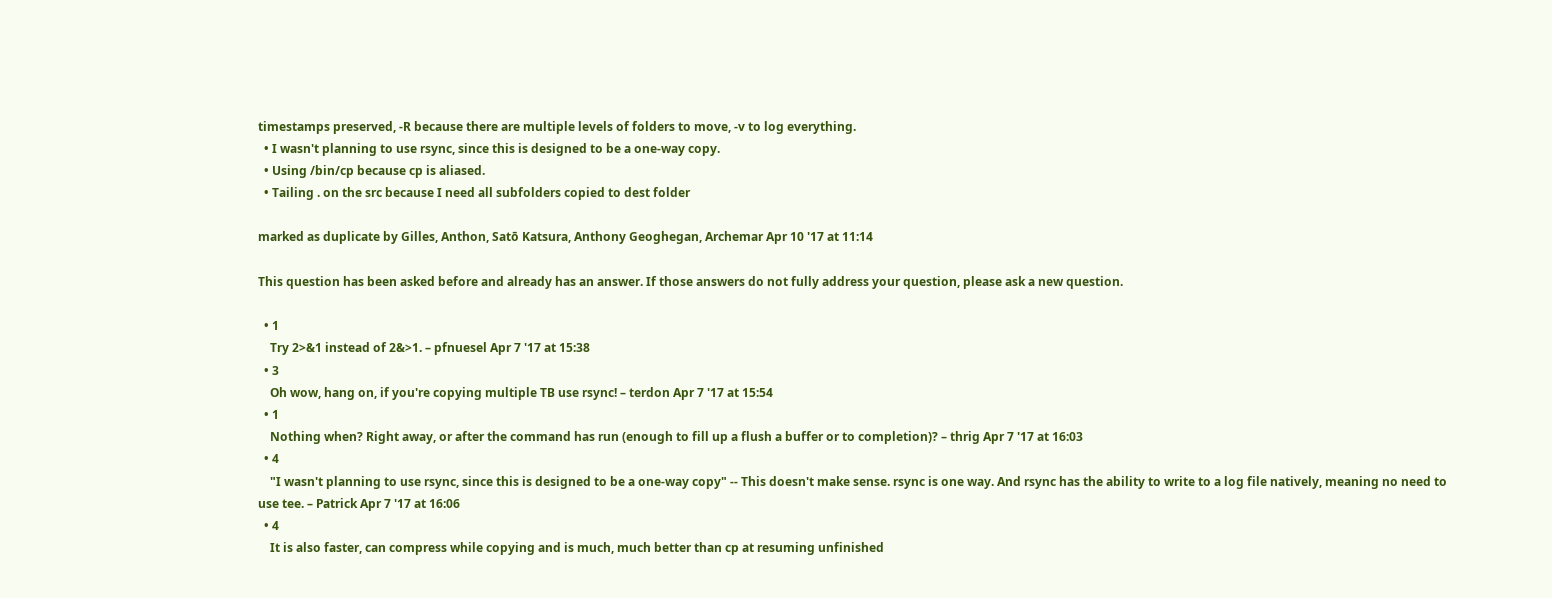timestamps preserved, -R because there are multiple levels of folders to move, -v to log everything.
  • I wasn't planning to use rsync, since this is designed to be a one-way copy.
  • Using /bin/cp because cp is aliased.
  • Tailing . on the src because I need all subfolders copied to dest folder

marked as duplicate by Gilles, Anthon, Satō Katsura, Anthony Geoghegan, Archemar Apr 10 '17 at 11:14

This question has been asked before and already has an answer. If those answers do not fully address your question, please ask a new question.

  • 1
    Try 2>&1 instead of 2&>1. – pfnuesel Apr 7 '17 at 15:38
  • 3
    Oh wow, hang on, if you're copying multiple TB use rsync! – terdon Apr 7 '17 at 15:54
  • 1
    Nothing when? Right away, or after the command has run (enough to fill up a flush a buffer or to completion)? – thrig Apr 7 '17 at 16:03
  • 4
    "I wasn't planning to use rsync, since this is designed to be a one-way copy" -- This doesn't make sense. rsync is one way. And rsync has the ability to write to a log file natively, meaning no need to use tee. – Patrick Apr 7 '17 at 16:06
  • 4
    It is also faster, can compress while copying and is much, much better than cp at resuming unfinished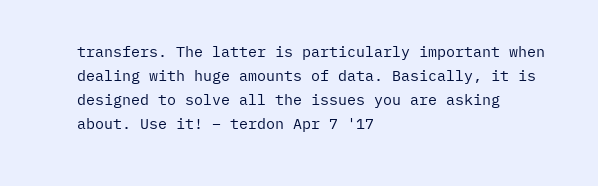transfers. The latter is particularly important when dealing with huge amounts of data. Basically, it is designed to solve all the issues you are asking about. Use it! – terdon Apr 7 '17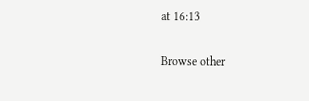at 16:13

Browse other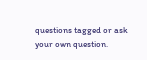questions tagged or ask your own question.